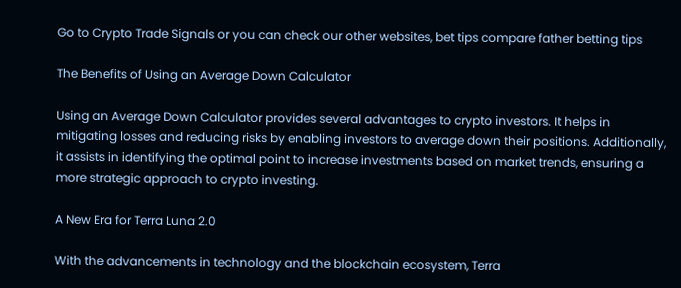Go to Crypto Trade Signals or you can check our other websites, bet tips compare father betting tips

The Benefits of Using an Average Down Calculator

Using an Average Down Calculator provides several advantages to crypto investors. It helps in mitigating losses and reducing risks by enabling investors to average down their positions. Additionally, it assists in identifying the optimal point to increase investments based on market trends, ensuring a more strategic approach to crypto investing.

A New Era for Terra Luna 2.0

With the advancements in technology and the blockchain ecosystem, Terra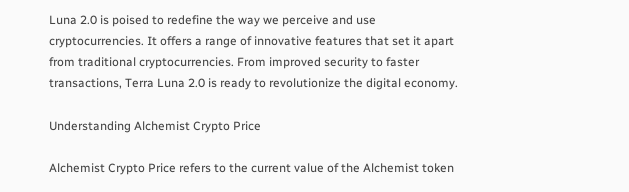Luna 2.0 is poised to redefine the way we perceive and use cryptocurrencies. It offers a range of innovative features that set it apart from traditional cryptocurrencies. From improved security to faster transactions, Terra Luna 2.0 is ready to revolutionize the digital economy.

Understanding Alchemist Crypto Price

Alchemist Crypto Price refers to the current value of the Alchemist token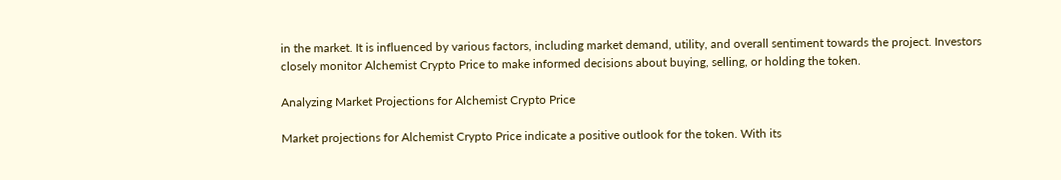in the market. It is influenced by various factors, including market demand, utility, and overall sentiment towards the project. Investors closely monitor Alchemist Crypto Price to make informed decisions about buying, selling, or holding the token.

Analyzing Market Projections for Alchemist Crypto Price

Market projections for Alchemist Crypto Price indicate a positive outlook for the token. With its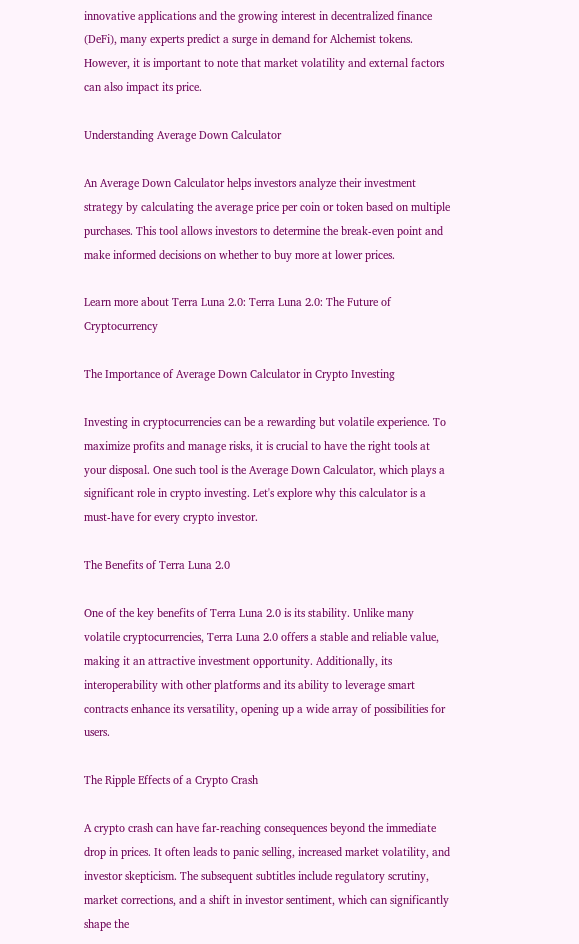innovative applications and the growing interest in decentralized finance (DeFi), many experts predict a surge in demand for Alchemist tokens. However, it is important to note that market volatility and external factors can also impact its price.

Understanding Average Down Calculator

An Average Down Calculator helps investors analyze their investment strategy by calculating the average price per coin or token based on multiple purchases. This tool allows investors to determine the break-even point and make informed decisions on whether to buy more at lower prices.

Learn more about Terra Luna 2.0: Terra Luna 2.0: The Future of Cryptocurrency

The Importance of Average Down Calculator in Crypto Investing

Investing in cryptocurrencies can be a rewarding but volatile experience. To maximize profits and manage risks, it is crucial to have the right tools at your disposal. One such tool is the Average Down Calculator, which plays a significant role in crypto investing. Let's explore why this calculator is a must-have for every crypto investor.

The Benefits of Terra Luna 2.0

One of the key benefits of Terra Luna 2.0 is its stability. Unlike many volatile cryptocurrencies, Terra Luna 2.0 offers a stable and reliable value, making it an attractive investment opportunity. Additionally, its interoperability with other platforms and its ability to leverage smart contracts enhance its versatility, opening up a wide array of possibilities for users.

The Ripple Effects of a Crypto Crash

A crypto crash can have far-reaching consequences beyond the immediate drop in prices. It often leads to panic selling, increased market volatility, and investor skepticism. The subsequent subtitles include regulatory scrutiny, market corrections, and a shift in investor sentiment, which can significantly shape the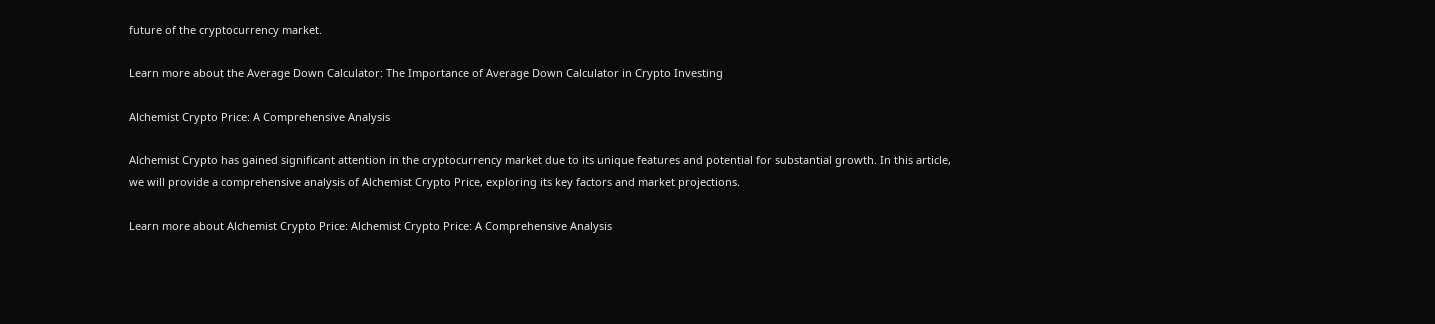future of the cryptocurrency market.

Learn more about the Average Down Calculator: The Importance of Average Down Calculator in Crypto Investing

Alchemist Crypto Price: A Comprehensive Analysis

Alchemist Crypto has gained significant attention in the cryptocurrency market due to its unique features and potential for substantial growth. In this article, we will provide a comprehensive analysis of Alchemist Crypto Price, exploring its key factors and market projections.

Learn more about Alchemist Crypto Price: Alchemist Crypto Price: A Comprehensive Analysis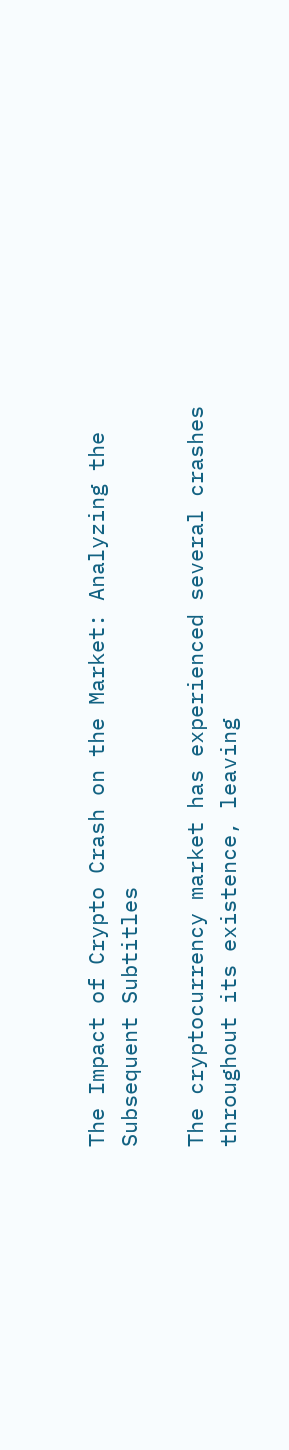The Impact of Crypto Crash on the Market: Analyzing the Subsequent Subtitles

The cryptocurrency market has experienced several crashes throughout its existence, leaving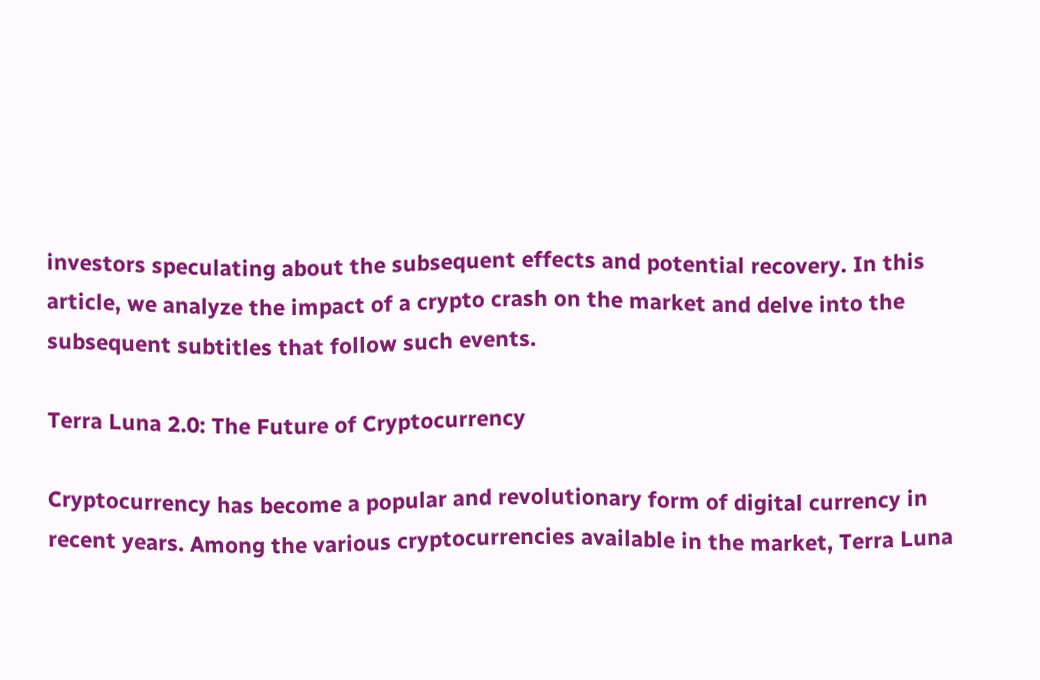investors speculating about the subsequent effects and potential recovery. In this article, we analyze the impact of a crypto crash on the market and delve into the subsequent subtitles that follow such events.

Terra Luna 2.0: The Future of Cryptocurrency

Cryptocurrency has become a popular and revolutionary form of digital currency in recent years. Among the various cryptocurrencies available in the market, Terra Luna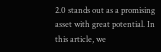2.0 stands out as a promising asset with great potential. In this article, we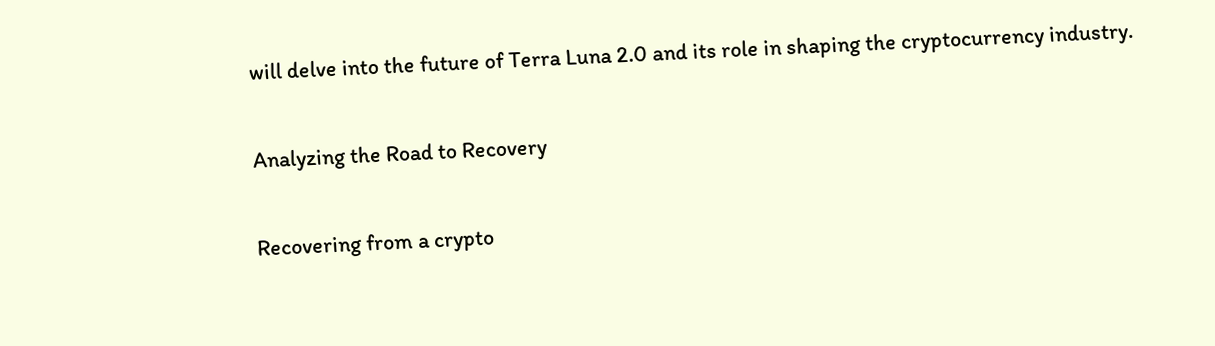will delve into the future of Terra Luna 2.0 and its role in shaping the cryptocurrency industry.

Analyzing the Road to Recovery

Recovering from a crypto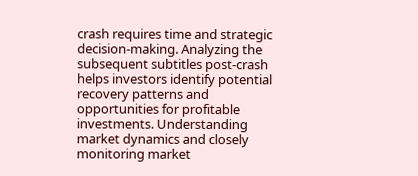crash requires time and strategic decision-making. Analyzing the subsequent subtitles post-crash helps investors identify potential recovery patterns and opportunities for profitable investments. Understanding market dynamics and closely monitoring market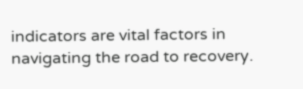indicators are vital factors in navigating the road to recovery.